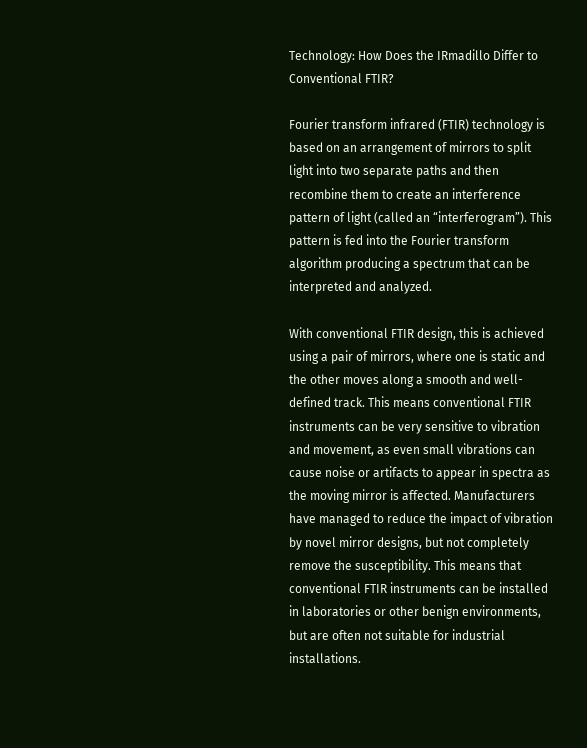Technology: How Does the IRmadillo Differ to Conventional FTIR?

Fourier transform infrared (FTIR) technology is based on an arrangement of mirrors to split light into two separate paths and then recombine them to create an interference pattern of light (called an “interferogram”). This pattern is fed into the Fourier transform algorithm producing a spectrum that can be interpreted and analyzed.

With conventional FTIR design, this is achieved using a pair of mirrors, where one is static and the other moves along a smooth and well-defined track. This means conventional FTIR instruments can be very sensitive to vibration and movement, as even small vibrations can cause noise or artifacts to appear in spectra as the moving mirror is affected. Manufacturers have managed to reduce the impact of vibration by novel mirror designs, but not completely remove the susceptibility. This means that conventional FTIR instruments can be installed in laboratories or other benign environments, but are often not suitable for industrial installations.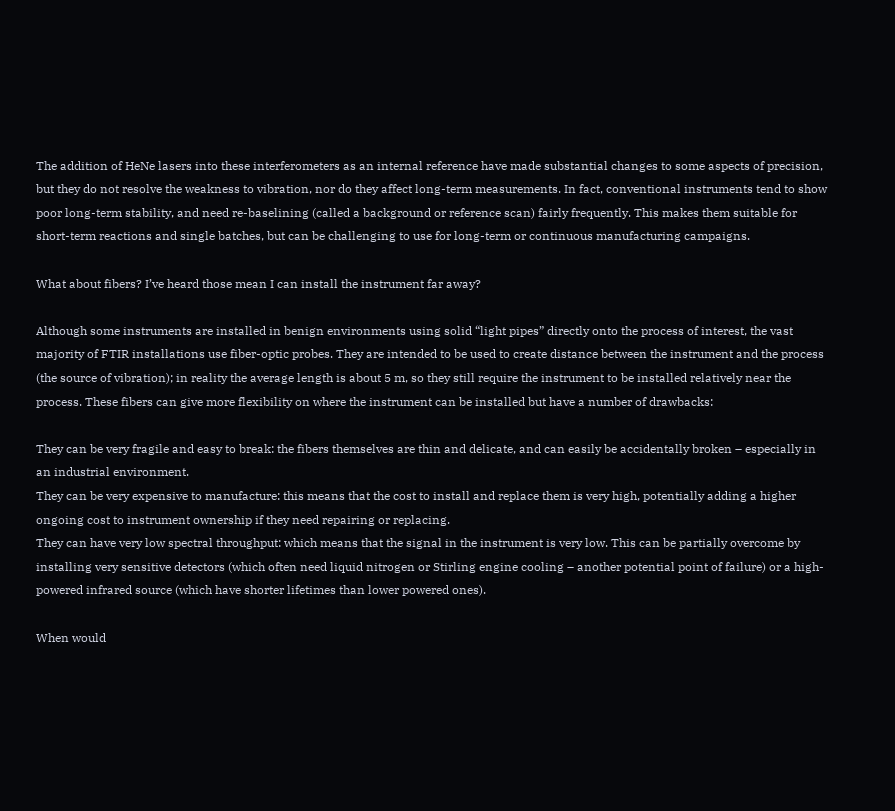The addition of HeNe lasers into these interferometers as an internal reference have made substantial changes to some aspects of precision, but they do not resolve the weakness to vibration, nor do they affect long-term measurements. In fact, conventional instruments tend to show poor long-term stability, and need re-baselining (called a background or reference scan) fairly frequently. This makes them suitable for short-term reactions and single batches, but can be challenging to use for long-term or continuous manufacturing campaigns.

What about fibers? I’ve heard those mean I can install the instrument far away?

Although some instruments are installed in benign environments using solid “light pipes” directly onto the process of interest, the vast majority of FTIR installations use fiber-optic probes. They are intended to be used to create distance between the instrument and the process (the source of vibration); in reality the average length is about 5 m, so they still require the instrument to be installed relatively near the process. These fibers can give more flexibility on where the instrument can be installed but have a number of drawbacks:

They can be very fragile and easy to break: the fibers themselves are thin and delicate, and can easily be accidentally broken – especially in an industrial environment.
They can be very expensive to manufacture: this means that the cost to install and replace them is very high, potentially adding a higher ongoing cost to instrument ownership if they need repairing or replacing.
They can have very low spectral throughput: which means that the signal in the instrument is very low. This can be partially overcome by installing very sensitive detectors (which often need liquid nitrogen or Stirling engine cooling – another potential point of failure) or a high-powered infrared source (which have shorter lifetimes than lower powered ones).

When would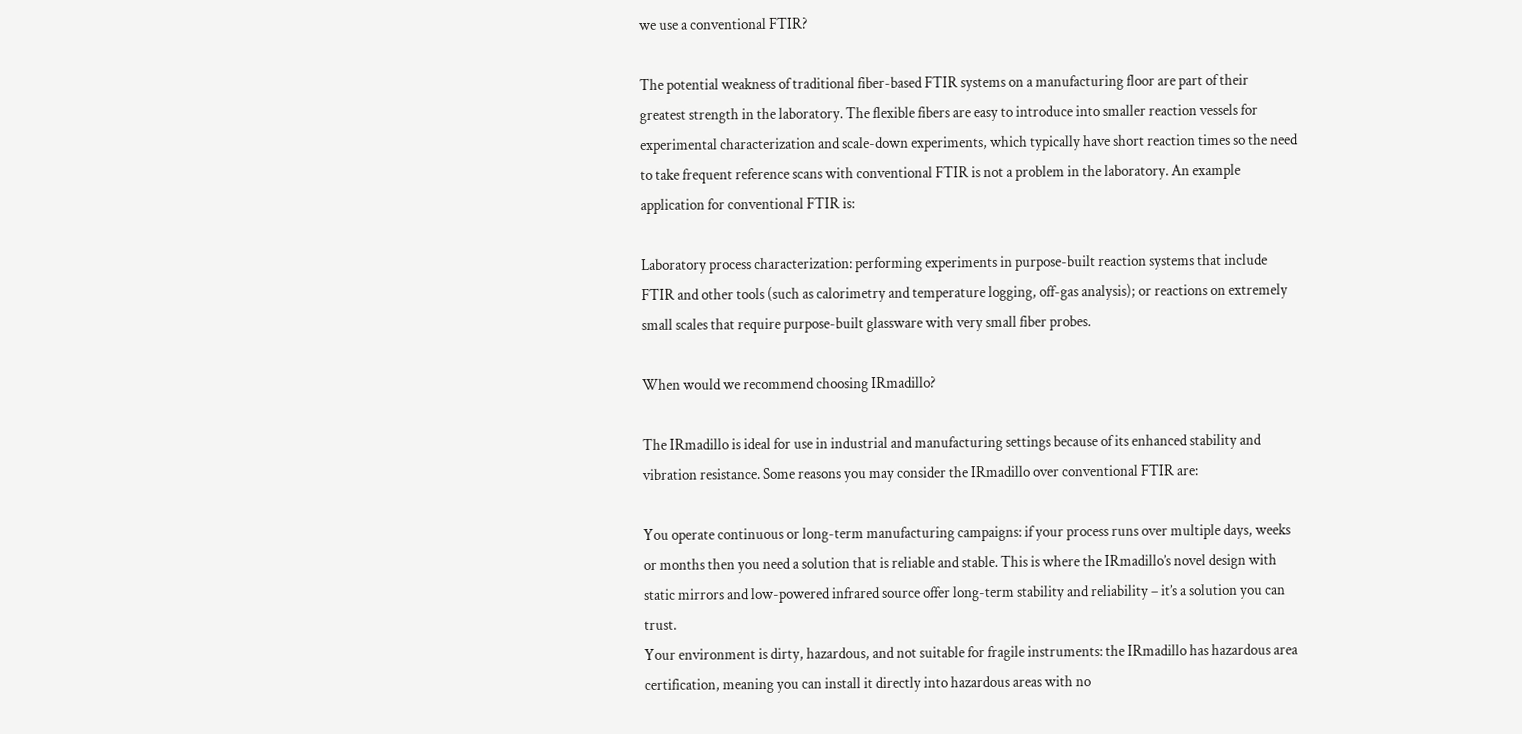we use a conventional FTIR?

The potential weakness of traditional fiber-based FTIR systems on a manufacturing floor are part of their greatest strength in the laboratory. The flexible fibers are easy to introduce into smaller reaction vessels for experimental characterization and scale-down experiments, which typically have short reaction times so the need to take frequent reference scans with conventional FTIR is not a problem in the laboratory. An example application for conventional FTIR is:

Laboratory process characterization: performing experiments in purpose-built reaction systems that include FTIR and other tools (such as calorimetry and temperature logging, off-gas analysis); or reactions on extremely small scales that require purpose-built glassware with very small fiber probes.

When would we recommend choosing IRmadillo?

The IRmadillo is ideal for use in industrial and manufacturing settings because of its enhanced stability and vibration resistance. Some reasons you may consider the IRmadillo over conventional FTIR are:

You operate continuous or long-term manufacturing campaigns: if your process runs over multiple days, weeks or months then you need a solution that is reliable and stable. This is where the IRmadillo’s novel design with static mirrors and low-powered infrared source offer long-term stability and reliability – it’s a solution you can trust.
Your environment is dirty, hazardous, and not suitable for fragile instruments: the IRmadillo has hazardous area certification, meaning you can install it directly into hazardous areas with no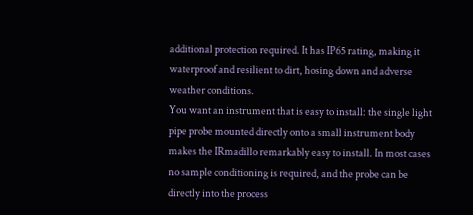additional protection required. It has IP65 rating, making it waterproof and resilient to dirt, hosing down and adverse weather conditions.
You want an instrument that is easy to install: the single light pipe probe mounted directly onto a small instrument body makes the IRmadillo remarkably easy to install. In most cases no sample conditioning is required, and the probe can be directly into the process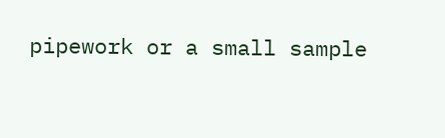pipework or a small sample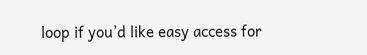loop if you’d like easy access for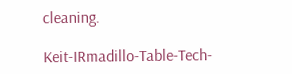cleaning.

Keit-IRmadillo-Table-Tech-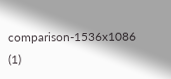comparison-1536x1086 (1)